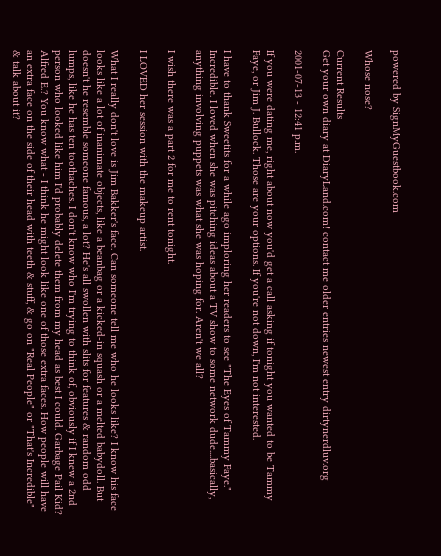powered by SignMyGuestbook.com

Whose nose?

Current Results
Get your own diary at DiaryLand.com! contact me older entries newest entry dirtynerdluv.org

2001-07-13 - 12:41 p.m.

If you were dating me, right about now you'd get a call asking if tonight you wanted to be Tammy Faye, or Jim J. Bullock. Those are your options. If you're not down, I'm not interested.

I have to thank Sweetits for a while ago imploring her readers to see "The Eyes of Tammy Faye." Incredible. I loved when she was pitching ideas about a TV show to some network dude....basically, anything involving puppets was what she was hoping for. Aren't we all?

I wish there was a part 2 for me to rent tonight.

I LOVED her session with the makeup artist.

What I really don't love is Jim Bakker's face. Can someone tell me who he looks like? I know his face looks like a lot of inanimate objects, like a beanbag or a kicked-in squash or a melted babydoll. But doesn't he resemble someone famous, a lot? He's all swollen with slits for features & random odd lumps, like he has ten toothaches. I don't know who I'm trying to think of, obviously if I knew a 2nd person who looked like him I'd probably delete them from my head as best I could. Garbage Pail Kid? Alfred E.? You know what - I think he might look like one of those extra faces. How people will have an extra face on the side of their head with teeth & stuff, & go on "Real People" or "That's Incredible" & talk about it?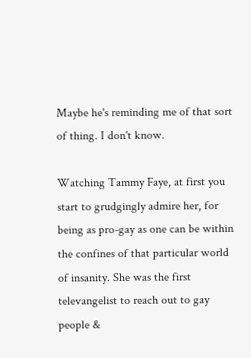Maybe he's reminding me of that sort of thing. I don't know.

Watching Tammy Faye, at first you start to grudgingly admire her, for being as pro-gay as one can be within the confines of that particular world of insanity. She was the first televangelist to reach out to gay people &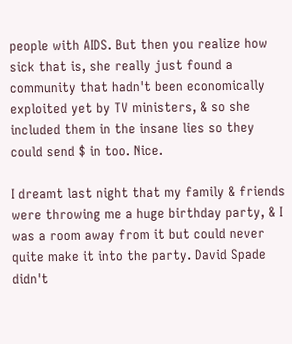people with AIDS. But then you realize how sick that is, she really just found a community that hadn't been economically exploited yet by TV ministers, & so she included them in the insane lies so they could send $ in too. Nice.

I dreamt last night that my family & friends were throwing me a huge birthday party, & I was a room away from it but could never quite make it into the party. David Spade didn't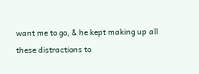want me to go, & he kept making up all these distractions to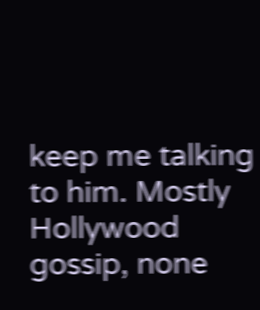keep me talking to him. Mostly Hollywood gossip, none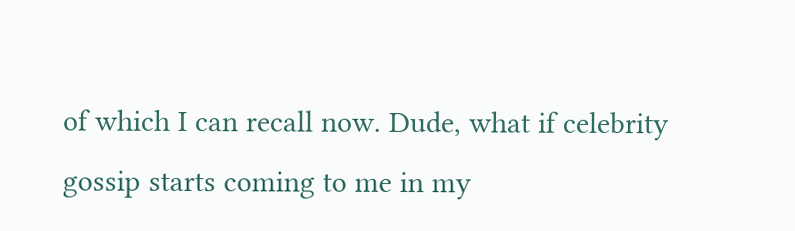of which I can recall now. Dude, what if celebrity gossip starts coming to me in my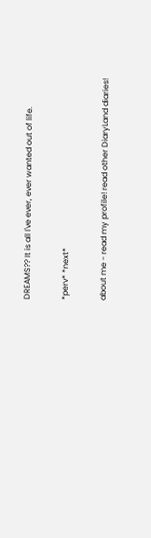DREAMS?? It is all I've ever, ever wanted out of life.

*perv* *next*

about me - read my profile! read other DiaryLand diaries!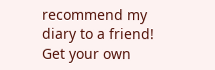recommend my diary to a friend! Get your own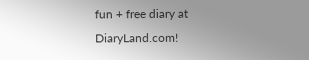fun + free diary at DiaryLand.com!